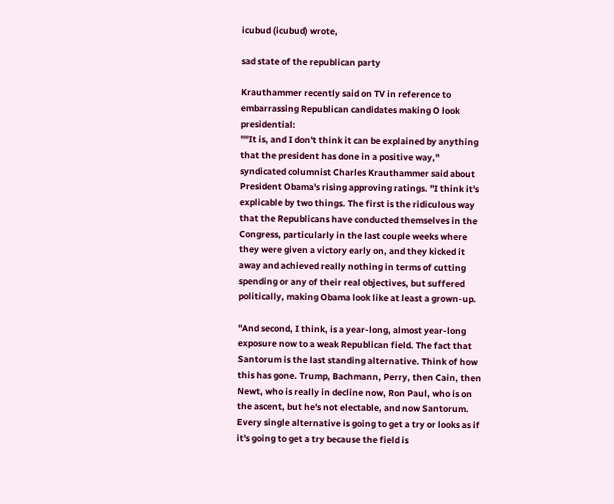icubud (icubud) wrote,

sad state of the republican party

Krauthammer recently said on TV in reference to embarrassing Republican candidates making O look presidential:
""It is, and I don't think it can be explained by anything that the president has done in a positive way," syndicated columnist Charles Krauthammer said about President Obama's rising approving ratings. "I think it's explicable by two things. The first is the ridiculous way that the Republicans have conducted themselves in the Congress, particularly in the last couple weeks where they were given a victory early on, and they kicked it away and achieved really nothing in terms of cutting spending or any of their real objectives, but suffered politically, making Obama look like at least a grown-up.

"And second, I think, is a year-long, almost year-long exposure now to a weak Republican field. The fact that Santorum is the last standing alternative. Think of how this has gone. Trump, Bachmann, Perry, then Cain, then Newt, who is really in decline now, Ron Paul, who is on the ascent, but he's not electable, and now Santorum. Every single alternative is going to get a try or looks as if it's going to get a try because the field is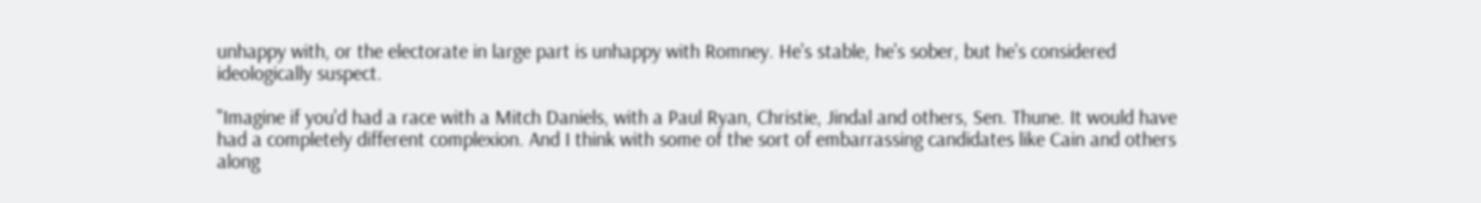unhappy with, or the electorate in large part is unhappy with Romney. He's stable, he's sober, but he's considered ideologically suspect.

"Imagine if you'd had a race with a Mitch Daniels, with a Paul Ryan, Christie, Jindal and others, Sen. Thune. It would have had a completely different complexion. And I think with some of the sort of embarrassing candidates like Cain and others along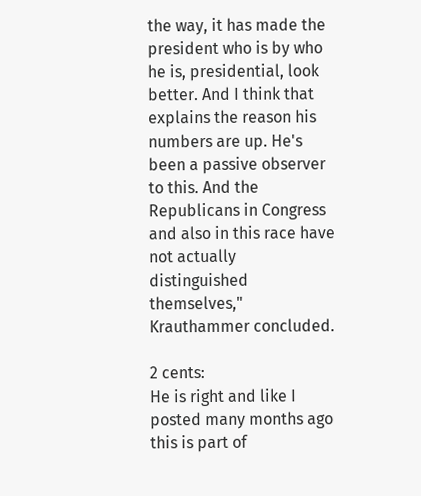the way, it has made the president who is by who he is, presidential, look better. And I think that explains the reason his numbers are up. He's been a passive observer to this. And the Republicans in Congress and also in this race have not actually distinguished themselves," Krauthammer concluded.

2 cents:
He is right and like I posted many months ago this is part of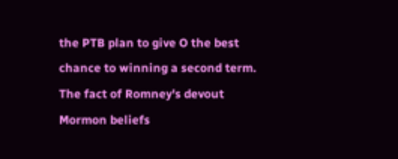the PTB plan to give O the best chance to winning a second term. The fact of Romney's devout Mormon beliefs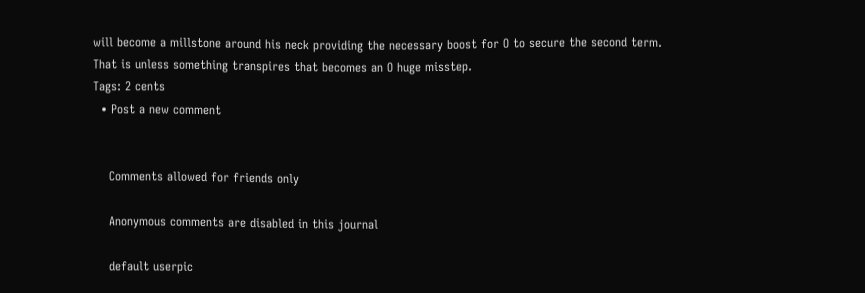will become a millstone around his neck providing the necessary boost for O to secure the second term. That is unless something transpires that becomes an O huge misstep.
Tags: 2 cents
  • Post a new comment


    Comments allowed for friends only

    Anonymous comments are disabled in this journal

    default userpic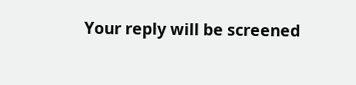Your reply will be screened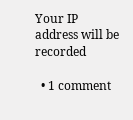Your IP address will be recorded

  • 1 comment